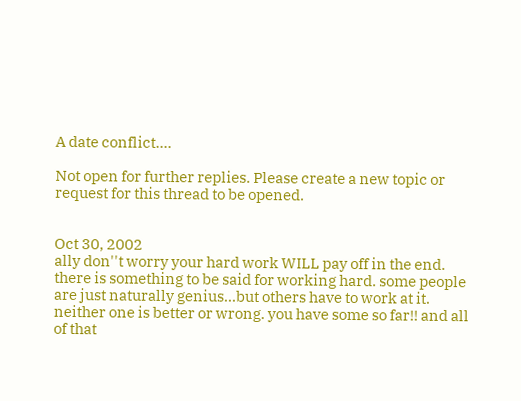A date conflict....

Not open for further replies. Please create a new topic or request for this thread to be opened.


Oct 30, 2002
ally don''t worry your hard work WILL pay off in the end. there is something to be said for working hard. some people are just naturally genius...but others have to work at it. neither one is better or wrong. you have some so far!! and all of that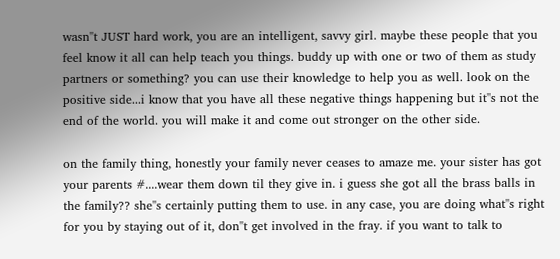wasn''t JUST hard work, you are an intelligent, savvy girl. maybe these people that you feel know it all can help teach you things. buddy up with one or two of them as study partners or something? you can use their knowledge to help you as well. look on the positive side...i know that you have all these negative things happening but it''s not the end of the world. you will make it and come out stronger on the other side.

on the family thing, honestly your family never ceases to amaze me. your sister has got your parents #....wear them down til they give in. i guess she got all the brass balls in the family?? she''s certainly putting them to use. in any case, you are doing what''s right for you by staying out of it, don''t get involved in the fray. if you want to talk to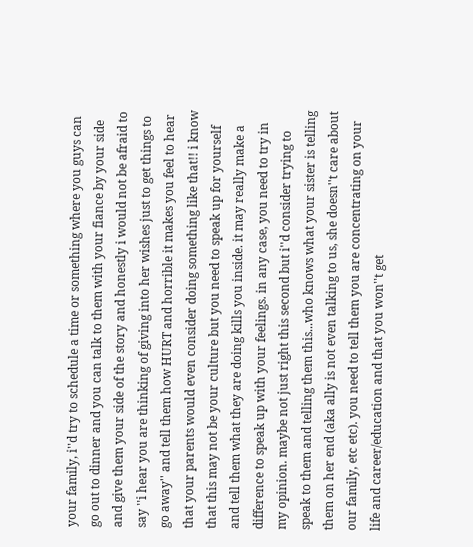your family, i''d try to schedule a time or something where you guys can go out to dinner and you can talk to them with your fiance by your side and give them your side of the story and honestly i would not be afraid to say ''i hear you are thinking of giving into her wishes just to get things to go away'' and tell them how HURT and horrible it makes you feel to hear that your parents would even consider doing something like that!! i know that this may not be your culture but you need to speak up for yourself and tell them what they are doing kills you inside. it may really make a difference to speak up with your feelings. in any case, you need to try in my opinion. maybe not just right this second but i''d consider trying to speak to them and telling them this...who knows what your sister is telling them on her end (aka ally is not even talking to us, she doesn''t care about our family, etc etc). you need to tell them you are concentrating on your life and career/education and that you won''t get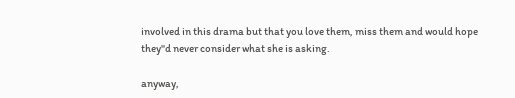involved in this drama but that you love them, miss them and would hope they''d never consider what she is asking.

anyway,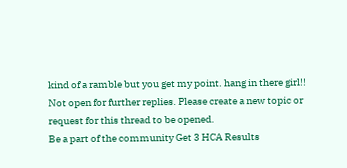kind of a ramble but you get my point. hang in there girl!!
Not open for further replies. Please create a new topic or request for this thread to be opened.
Be a part of the community Get 3 HCA Results